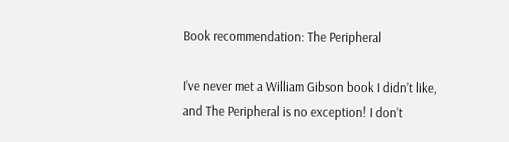Book recommendation: The Peripheral

I’ve never met a William Gibson book I didn’t like, and The Peripheral is no exception! I don’t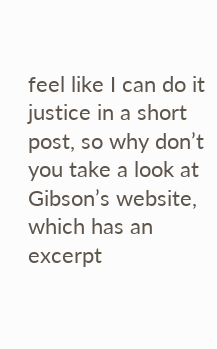feel like I can do it justice in a short post, so why don’t you take a look at Gibson’s website, which has an excerpt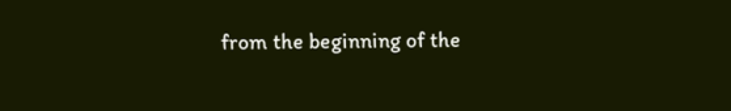from the beginning of the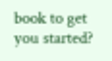book to get you started?